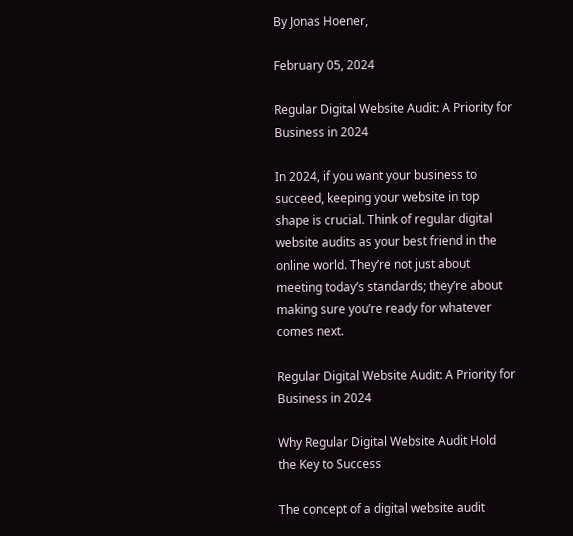By Jonas Hoener,

February 05, 2024

Regular Digital Website Audit: A Priority for Business in 2024

In 2024, if you want your business to succeed, keeping your website in top shape is crucial. Think of regular digital website audits as your best friend in the online world. They’re not just about meeting today’s standards; they’re about making sure you’re ready for whatever comes next.

Regular Digital Website Audit: A Priority for Business in 2024

Why Regular Digital Website Audit Hold the Key to Success

The concept of a digital website audit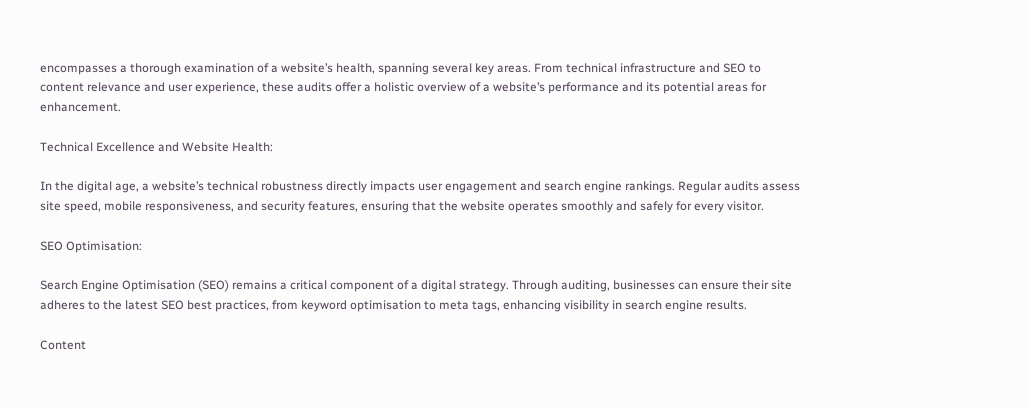encompasses a thorough examination of a website’s health, spanning several key areas. From technical infrastructure and SEO to content relevance and user experience, these audits offer a holistic overview of a website’s performance and its potential areas for enhancement.

Technical Excellence and Website Health:

In the digital age, a website’s technical robustness directly impacts user engagement and search engine rankings. Regular audits assess site speed, mobile responsiveness, and security features, ensuring that the website operates smoothly and safely for every visitor.

SEO Optimisation:

Search Engine Optimisation (SEO) remains a critical component of a digital strategy. Through auditing, businesses can ensure their site adheres to the latest SEO best practices, from keyword optimisation to meta tags, enhancing visibility in search engine results.

Content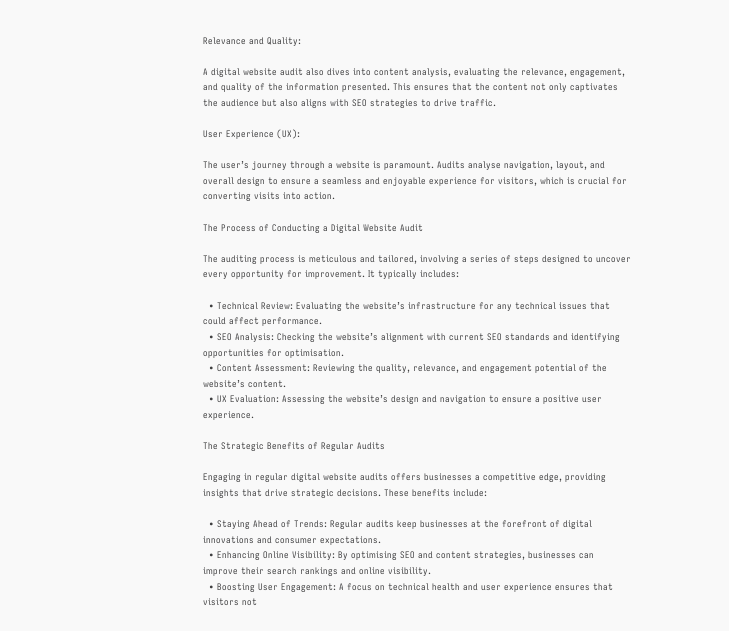Relevance and Quality:

A digital website audit also dives into content analysis, evaluating the relevance, engagement, and quality of the information presented. This ensures that the content not only captivates the audience but also aligns with SEO strategies to drive traffic.

User Experience (UX):

The user’s journey through a website is paramount. Audits analyse navigation, layout, and overall design to ensure a seamless and enjoyable experience for visitors, which is crucial for converting visits into action.

The Process of Conducting a Digital Website Audit

The auditing process is meticulous and tailored, involving a series of steps designed to uncover every opportunity for improvement. It typically includes:

  • Technical Review: Evaluating the website’s infrastructure for any technical issues that could affect performance.
  • SEO Analysis: Checking the website’s alignment with current SEO standards and identifying opportunities for optimisation.
  • Content Assessment: Reviewing the quality, relevance, and engagement potential of the website’s content.
  • UX Evaluation: Assessing the website’s design and navigation to ensure a positive user experience.

The Strategic Benefits of Regular Audits

Engaging in regular digital website audits offers businesses a competitive edge, providing insights that drive strategic decisions. These benefits include:

  • Staying Ahead of Trends: Regular audits keep businesses at the forefront of digital innovations and consumer expectations.
  • Enhancing Online Visibility: By optimising SEO and content strategies, businesses can improve their search rankings and online visibility.
  • Boosting User Engagement: A focus on technical health and user experience ensures that visitors not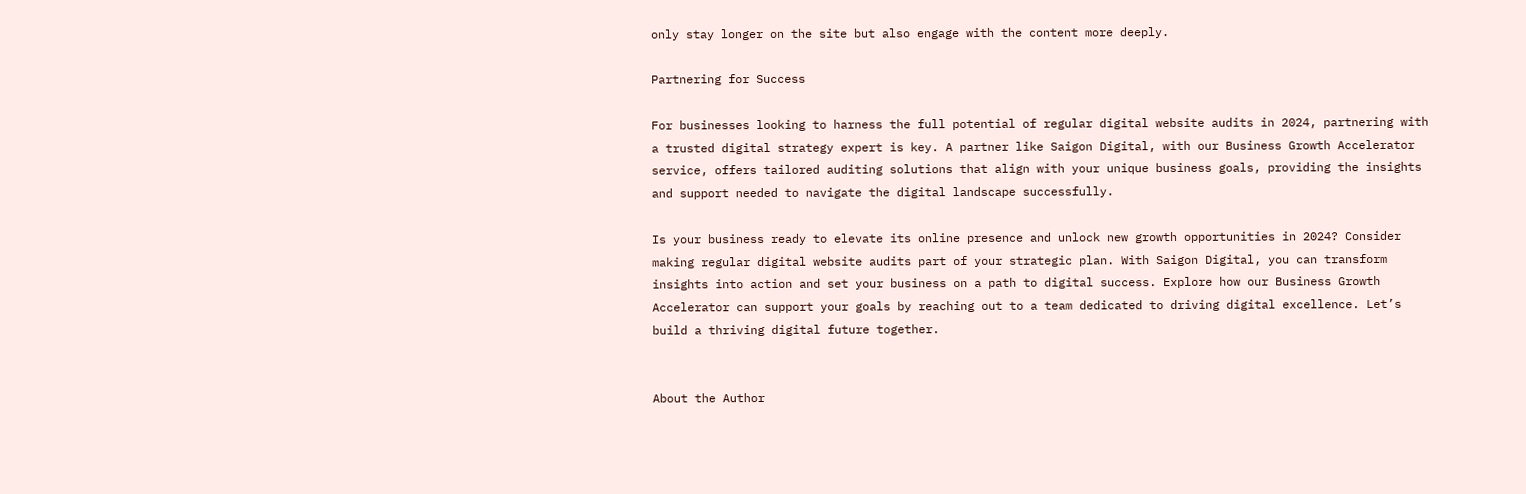only stay longer on the site but also engage with the content more deeply.

Partnering for Success

For businesses looking to harness the full potential of regular digital website audits in 2024, partnering with a trusted digital strategy expert is key. A partner like Saigon Digital, with our Business Growth Accelerator service, offers tailored auditing solutions that align with your unique business goals, providing the insights and support needed to navigate the digital landscape successfully.

Is your business ready to elevate its online presence and unlock new growth opportunities in 2024? Consider making regular digital website audits part of your strategic plan. With Saigon Digital, you can transform insights into action and set your business on a path to digital success. Explore how our Business Growth Accelerator can support your goals by reaching out to a team dedicated to driving digital excellence. Let’s build a thriving digital future together.


About the Author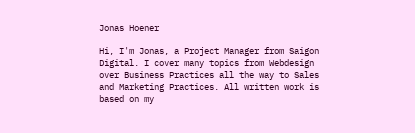Jonas Hoener

Hi, I'm Jonas, a Project Manager from Saigon Digital. I cover many topics from Webdesign over Business Practices all the way to Sales and Marketing Practices. All written work is based on my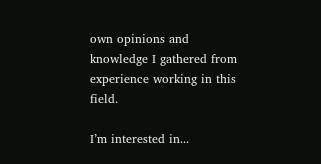own opinions and knowledge I gathered from experience working in this field.

I’m interested in...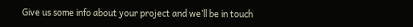Give us some info about your project and we’ll be in touch